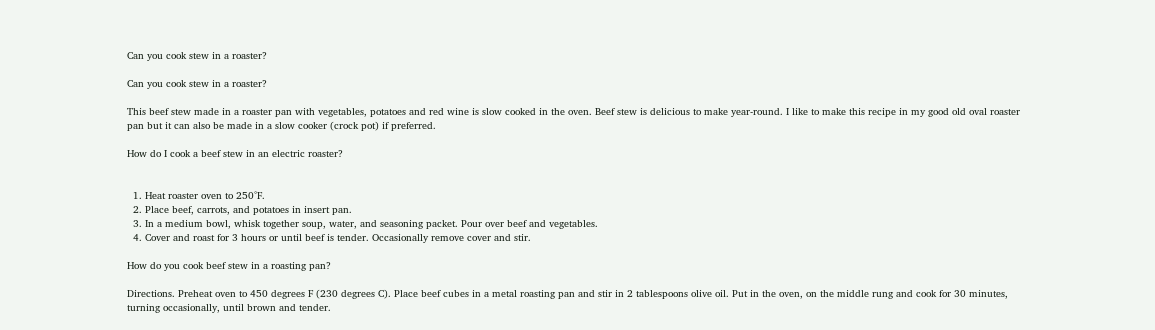Can you cook stew in a roaster?

Can you cook stew in a roaster?

This beef stew made in a roaster pan with vegetables, potatoes and red wine is slow cooked in the oven. Beef stew is delicious to make year-round. I like to make this recipe in my good old oval roaster pan but it can also be made in a slow cooker (crock pot) if preferred.

How do I cook a beef stew in an electric roaster?


  1. Heat roaster oven to 250°F.
  2. Place beef, carrots, and potatoes in insert pan.
  3. In a medium bowl, whisk together soup, water, and seasoning packet. Pour over beef and vegetables.
  4. Cover and roast for 3 hours or until beef is tender. Occasionally remove cover and stir.

How do you cook beef stew in a roasting pan?

Directions. Preheat oven to 450 degrees F (230 degrees C). Place beef cubes in a metal roasting pan and stir in 2 tablespoons olive oil. Put in the oven, on the middle rung and cook for 30 minutes, turning occasionally, until brown and tender.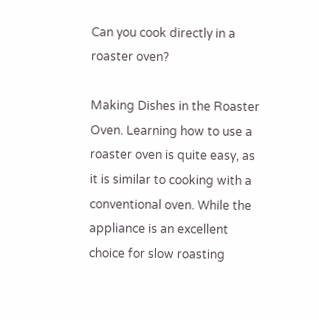Can you cook directly in a roaster oven?

Making Dishes in the Roaster Oven. Learning how to use a roaster oven is quite easy, as it is similar to cooking with a conventional oven. While the appliance is an excellent choice for slow roasting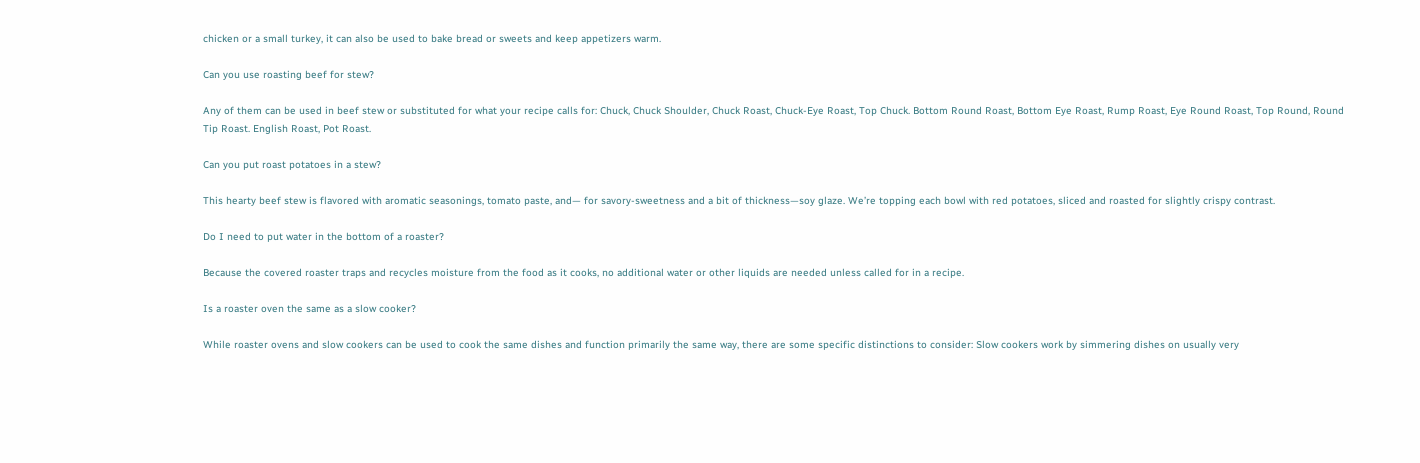chicken or a small turkey, it can also be used to bake bread or sweets and keep appetizers warm.

Can you use roasting beef for stew?

Any of them can be used in beef stew or substituted for what your recipe calls for: Chuck, Chuck Shoulder, Chuck Roast, Chuck-Eye Roast, Top Chuck. Bottom Round Roast, Bottom Eye Roast, Rump Roast, Eye Round Roast, Top Round, Round Tip Roast. English Roast, Pot Roast.

Can you put roast potatoes in a stew?

This hearty beef stew is flavored with aromatic seasonings, tomato paste, and— for savory-sweetness and a bit of thickness—soy glaze. We’re topping each bowl with red potatoes, sliced and roasted for slightly crispy contrast.

Do I need to put water in the bottom of a roaster?

Because the covered roaster traps and recycles moisture from the food as it cooks, no additional water or other liquids are needed unless called for in a recipe.

Is a roaster oven the same as a slow cooker?

While roaster ovens and slow cookers can be used to cook the same dishes and function primarily the same way, there are some specific distinctions to consider: Slow cookers work by simmering dishes on usually very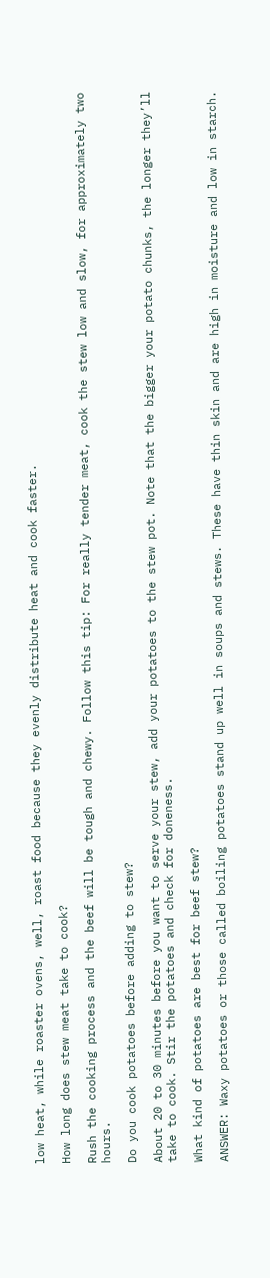low heat, while roaster ovens, well, roast food because they evenly distribute heat and cook faster.

How long does stew meat take to cook?

Rush the cooking process and the beef will be tough and chewy. Follow this tip: For really tender meat, cook the stew low and slow, for approximately two hours.

Do you cook potatoes before adding to stew?

About 20 to 30 minutes before you want to serve your stew, add your potatoes to the stew pot. Note that the bigger your potato chunks, the longer they’ll take to cook. Stir the potatoes and check for doneness.

What kind of potatoes are best for beef stew?

ANSWER: Waxy potatoes or those called boiling potatoes stand up well in soups and stews. These have thin skin and are high in moisture and low in starch.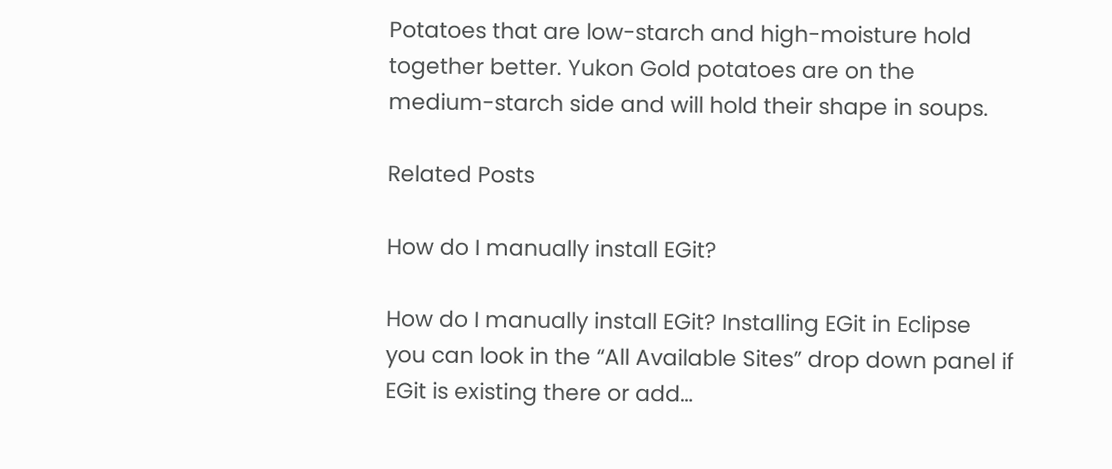Potatoes that are low-starch and high-moisture hold together better. Yukon Gold potatoes are on the medium-starch side and will hold their shape in soups.

Related Posts

How do I manually install EGit?

How do I manually install EGit? Installing EGit in Eclipse you can look in the “All Available Sites” drop down panel if EGit is existing there or add…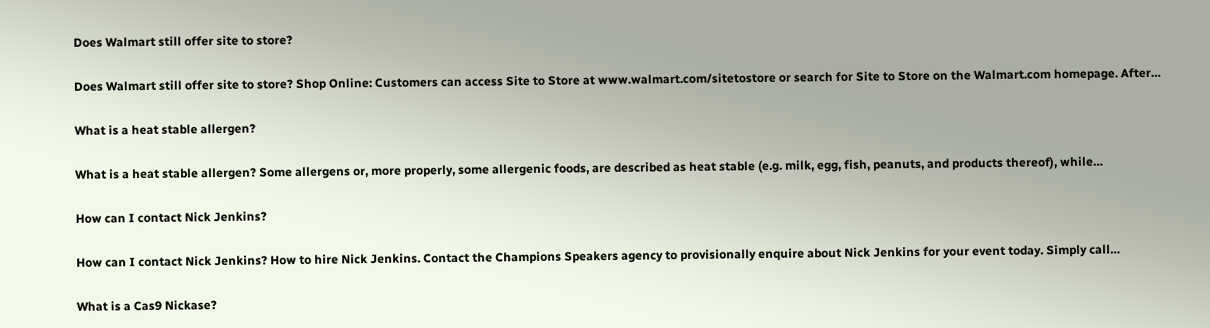Does Walmart still offer site to store?

Does Walmart still offer site to store? Shop Online: Customers can access Site to Store at www.walmart.com/sitetostore or search for Site to Store on the Walmart.com homepage. After…

What is a heat stable allergen?

What is a heat stable allergen? Some allergens or, more properly, some allergenic foods, are described as heat stable (e.g. milk, egg, fish, peanuts, and products thereof), while…

How can I contact Nick Jenkins?

How can I contact Nick Jenkins? How to hire Nick Jenkins. Contact the Champions Speakers agency to provisionally enquire about Nick Jenkins for your event today. Simply call…

What is a Cas9 Nickase?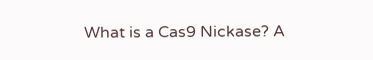What is a Cas9 Nickase? A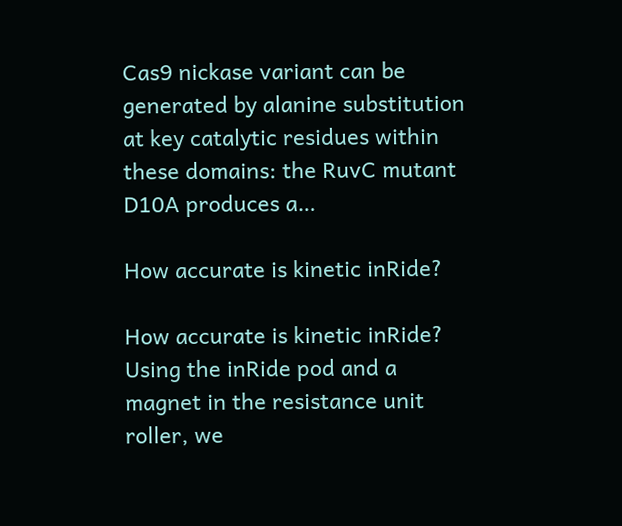Cas9 nickase variant can be generated by alanine substitution at key catalytic residues within these domains: the RuvC mutant D10A produces a…

How accurate is kinetic inRide?

How accurate is kinetic inRide? Using the inRide pod and a magnet in the resistance unit roller, we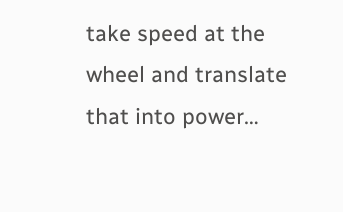take speed at the wheel and translate that into power…